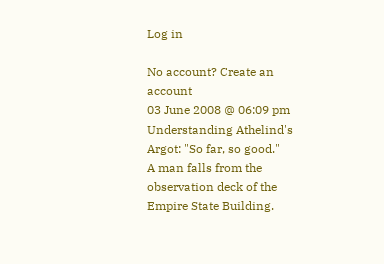Log in

No account? Create an account
03 June 2008 @ 06:09 pm
Understanding Athelind's Argot: "So far, so good."
A man falls from the observation deck of the Empire State Building.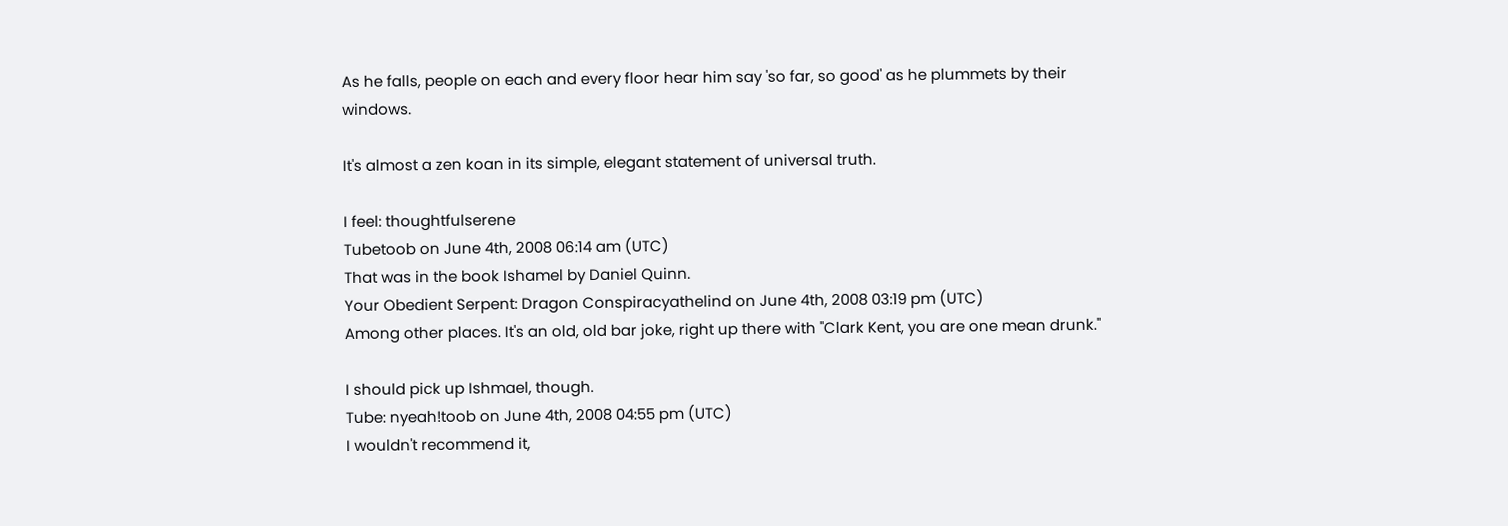As he falls, people on each and every floor hear him say 'so far, so good' as he plummets by their windows.

It's almost a zen koan in its simple, elegant statement of universal truth.

I feel: thoughtfulserene
Tubetoob on June 4th, 2008 06:14 am (UTC)
That was in the book Ishamel by Daniel Quinn.
Your Obedient Serpent: Dragon Conspiracyathelind on June 4th, 2008 03:19 pm (UTC)
Among other places. It's an old, old bar joke, right up there with "Clark Kent, you are one mean drunk."

I should pick up Ishmael, though.
Tube: nyeah!toob on June 4th, 2008 04:55 pm (UTC)
I wouldn't recommend it,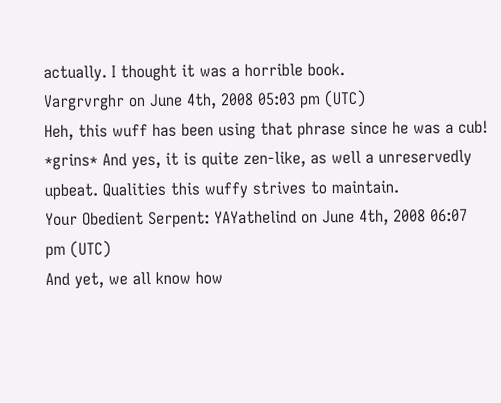actually. I thought it was a horrible book.
Vargrvrghr on June 4th, 2008 05:03 pm (UTC)
Heh, this wuff has been using that phrase since he was a cub! *grins* And yes, it is quite zen-like, as well a unreservedly upbeat. Qualities this wuffy strives to maintain.
Your Obedient Serpent: YAYathelind on June 4th, 2008 06:07 pm (UTC)
And yet, we all know how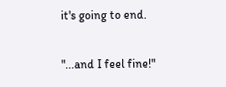it's going to end.

"...and I feel fine!"